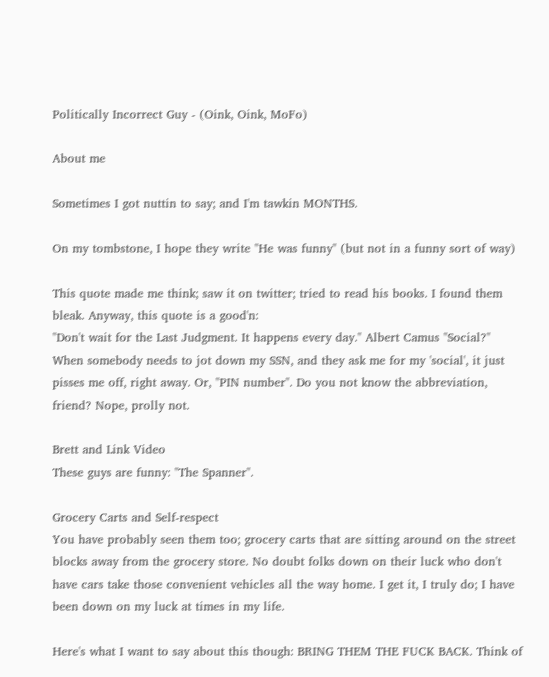Politically Incorrect Guy - (Oink, Oink, MoFo)

About me

Sometimes I got nuttin to say; and I'm tawkin MONTHS.

On my tombstone, I hope they write "He was funny" (but not in a funny sort of way)

This quote made me think; saw it on twitter; tried to read his books. I found them bleak. Anyway, this quote is a good'n:
"Don't wait for the Last Judgment. It happens every day." Albert Camus "Social?"
When somebody needs to jot down my SSN, and they ask me for my 'social', it just pisses me off, right away. Or, "PIN number". Do you not know the abbreviation, friend? Nope, prolly not.

Brett and Link Video
These guys are funny: "The Spanner".

Grocery Carts and Self-respect
You have probably seen them too; grocery carts that are sitting around on the street blocks away from the grocery store. No doubt folks down on their luck who don't have cars take those convenient vehicles all the way home. I get it, I truly do; I have been down on my luck at times in my life.

Here's what I want to say about this though: BRING THEM THE FUCK BACK. Think of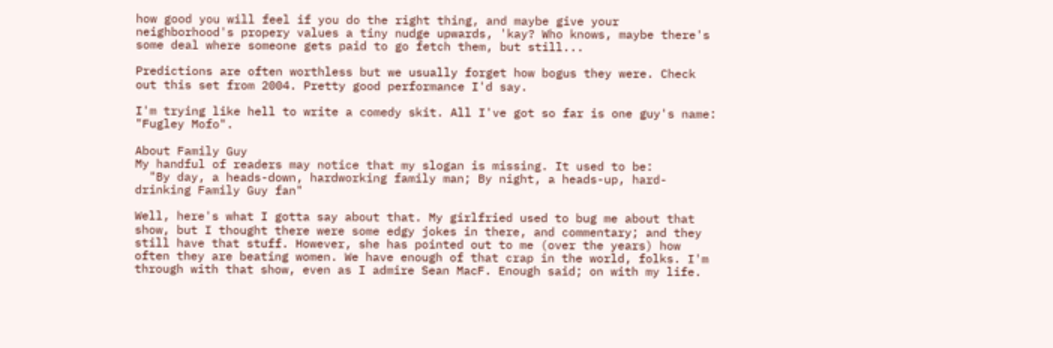how good you will feel if you do the right thing, and maybe give your neighborhood's propery values a tiny nudge upwards, 'kay? Who knows, maybe there's some deal where someone gets paid to go fetch them, but still...

Predictions are often worthless but we usually forget how bogus they were. Check out this set from 2004. Pretty good performance I'd say.

I'm trying like hell to write a comedy skit. All I've got so far is one guy's name: "Fugley Mofo".

About Family Guy
My handful of readers may notice that my slogan is missing. It used to be:
  "By day, a heads-down, hardworking family man; By night, a heads-up, hard-drinking Family Guy fan"

Well, here's what I gotta say about that. My girlfried used to bug me about that show, but I thought there were some edgy jokes in there, and commentary; and they still have that stuff. However, she has pointed out to me (over the years) how often they are beating women. We have enough of that crap in the world, folks. I'm through with that show, even as I admire Sean MacF. Enough said; on with my life.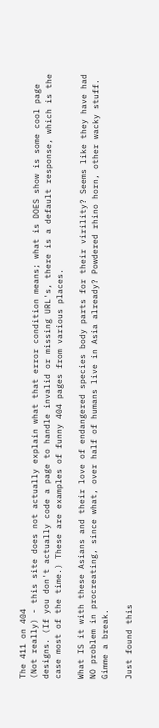The 411 on 404
(Not really) - this site does not actually explain what that error condition means; what is DOES show is some cool page designs. (If you don't actually code a page to handle invalid or missing URL's, there is a default response, which is the case most of the time.) These are examples of funny 404 pages from various places.

What IS it with these Asians and their love of endangered species body parts for their virility? Seems like they have had NO problem in procreating, since what, over half of humans live in Asia already? Powdered rhino horn, other wacky stuff. Gimme a break.

Just found this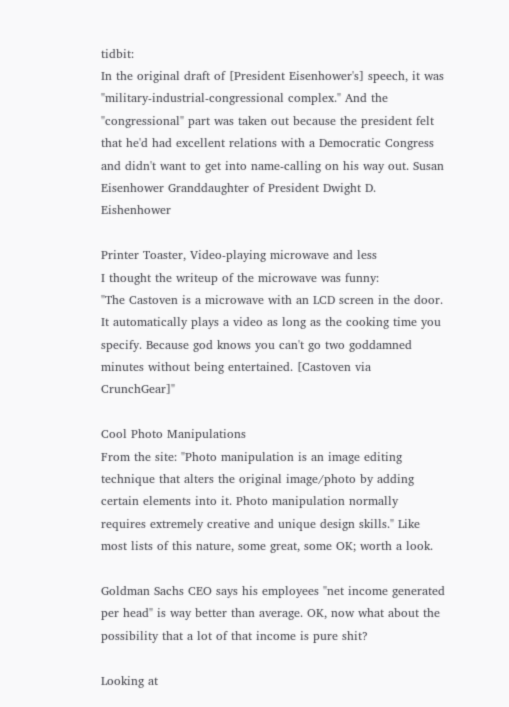tidbit:
In the original draft of [President Eisenhower's] speech, it was "military-industrial-congressional complex." And the "congressional" part was taken out because the president felt that he'd had excellent relations with a Democratic Congress and didn't want to get into name-calling on his way out. Susan Eisenhower Granddaughter of President Dwight D. Eishenhower

Printer Toaster, Video-playing microwave and less
I thought the writeup of the microwave was funny:
"The Castoven is a microwave with an LCD screen in the door. It automatically plays a video as long as the cooking time you specify. Because god knows you can't go two goddamned minutes without being entertained. [Castoven via CrunchGear]"

Cool Photo Manipulations
From the site: "Photo manipulation is an image editing technique that alters the original image/photo by adding certain elements into it. Photo manipulation normally requires extremely creative and unique design skills." Like most lists of this nature, some great, some OK; worth a look.

Goldman Sachs CEO says his employees "net income generated per head" is way better than average. OK, now what about the possibility that a lot of that income is pure shit?

Looking at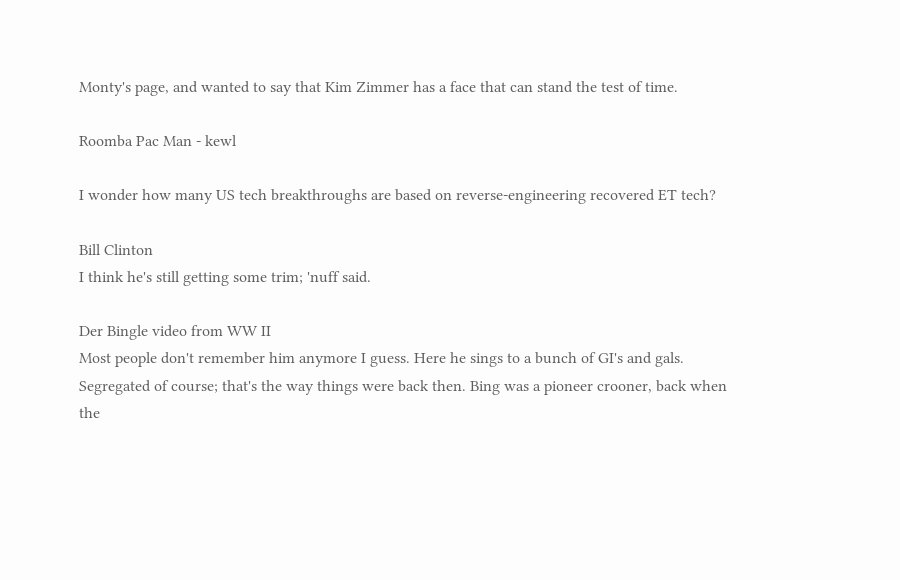Monty's page, and wanted to say that Kim Zimmer has a face that can stand the test of time.

Roomba Pac Man - kewl

I wonder how many US tech breakthroughs are based on reverse-engineering recovered ET tech?

Bill Clinton
I think he's still getting some trim; 'nuff said.

Der Bingle video from WW II
Most people don't remember him anymore I guess. Here he sings to a bunch of GI's and gals. Segregated of course; that's the way things were back then. Bing was a pioneer crooner, back when the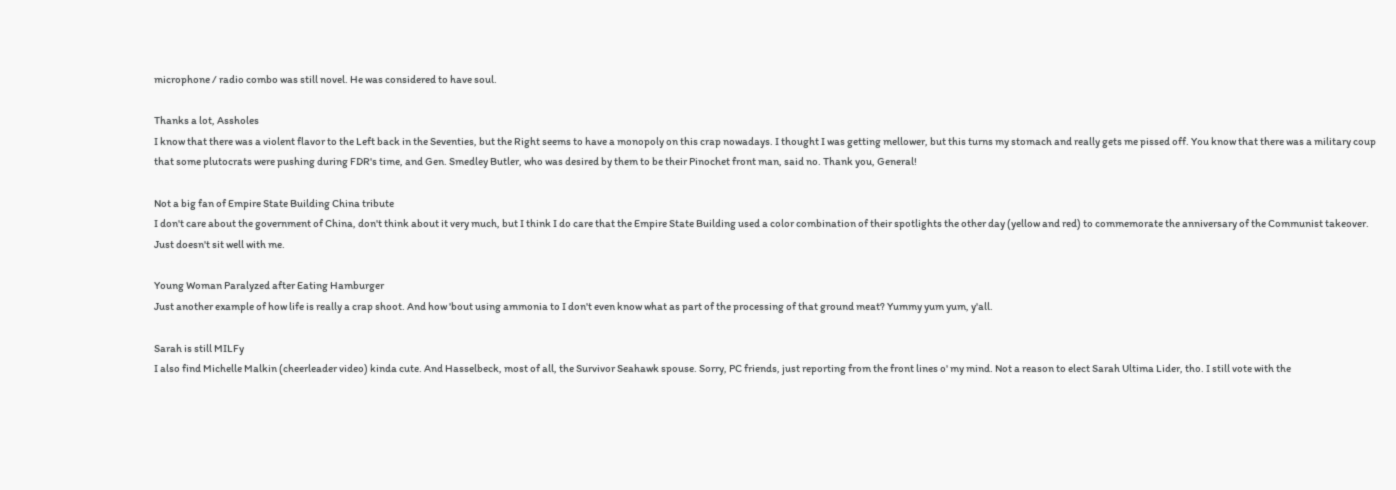microphone / radio combo was still novel. He was considered to have soul.

Thanks a lot, Assholes
I know that there was a violent flavor to the Left back in the Seventies, but the Right seems to have a monopoly on this crap nowadays. I thought I was getting mellower, but this turns my stomach and really gets me pissed off. You know that there was a military coup that some plutocrats were pushing during FDR's time, and Gen. Smedley Butler, who was desired by them to be their Pinochet front man, said no. Thank you, General!

Not a big fan of Empire State Building China tribute
I don't care about the government of China, don't think about it very much, but I think I do care that the Empire State Building used a color combination of their spotlights the other day (yellow and red) to commemorate the anniversary of the Communist takeover. Just doesn't sit well with me.

Young Woman Paralyzed after Eating Hamburger
Just another example of how life is really a crap shoot. And how 'bout using ammonia to I don't even know what as part of the processing of that ground meat? Yummy yum yum, y'all.

Sarah is still MILFy
I also find Michelle Malkin (cheerleader video) kinda cute. And Hasselbeck, most of all, the Survivor Seahawk spouse. Sorry, PC friends, just reporting from the front lines o' my mind. Not a reason to elect Sarah Ultima Lider, tho. I still vote with the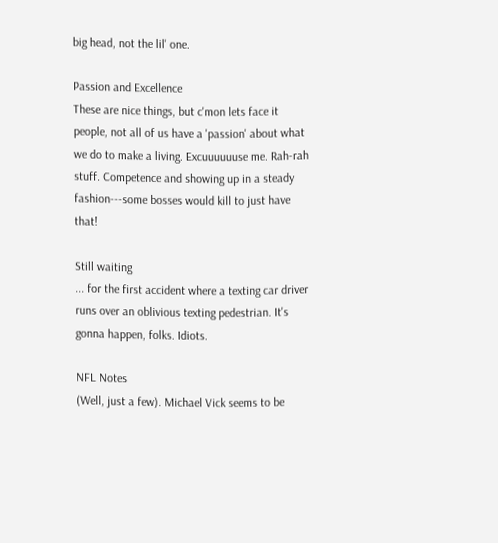big head, not the lil' one.

Passion and Excellence
These are nice things, but c'mon lets face it people, not all of us have a 'passion' about what we do to make a living. Excuuuuuuse me. Rah-rah stuff. Competence and showing up in a steady fashion---some bosses would kill to just have that!

Still waiting
... for the first accident where a texting car driver runs over an oblivious texting pedestrian. It's gonna happen, folks. Idiots.

NFL Notes
(Well, just a few). Michael Vick seems to be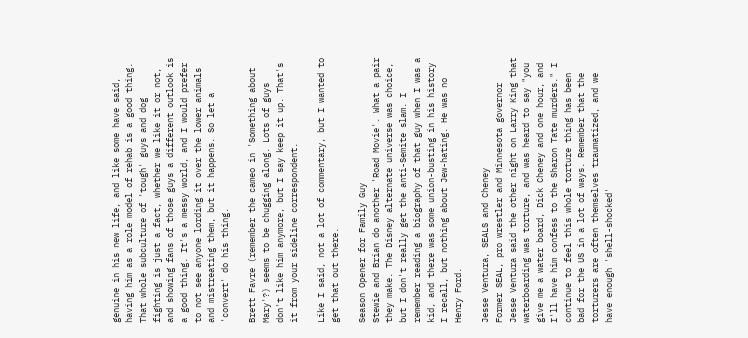genuine in his new life, and like some have said, having him as a role model of rehab is a good thing. That whole subculture of 'tough' guys and dog fighting is just a fact, whether we like it or not, and showing fans of those guys a different outlook is a good thing. It's a messy world, and I would prefer to not see anyone lording it over the lower animals and mistreating them, but it happens. So let a 'convert' do his thing.

Brett Favre (remember the cameo in 'Something about Mary'?) seems to be chugging along. Lots of guys don't like him anymore, but I say keep it up. That's it from your sideline correspondent.

Like I said, not a lot of commentary, but I wanted to get that out there.

Season Opener for Family Guy
Stewie and Brian do another 'Road Movie'. What a pair they make. The Disney alternate universe was choice, but I don't really get the anti-Semite slam. I remember reading a biography of that guy when I was a kid, and there was some union-busting in his history I recall, but nothing about Jew-hating. He was no Henry Ford.

Jesse Ventura, SEALS and Cheney
Former SEAL, pro wrestler and Minnesota governor Jesse Ventura said the other night on Larry King that waterboarding was torture, and was heard to say "you give me a water board, Dick Cheney and one hour, and I'll have him confess to the Sharon Tate murders." I continue to feel this whole torture thing has been bad for the US in a lot of ways. Remember that the torturers are often themselves traumatized, and we have enough 'shell-shocked'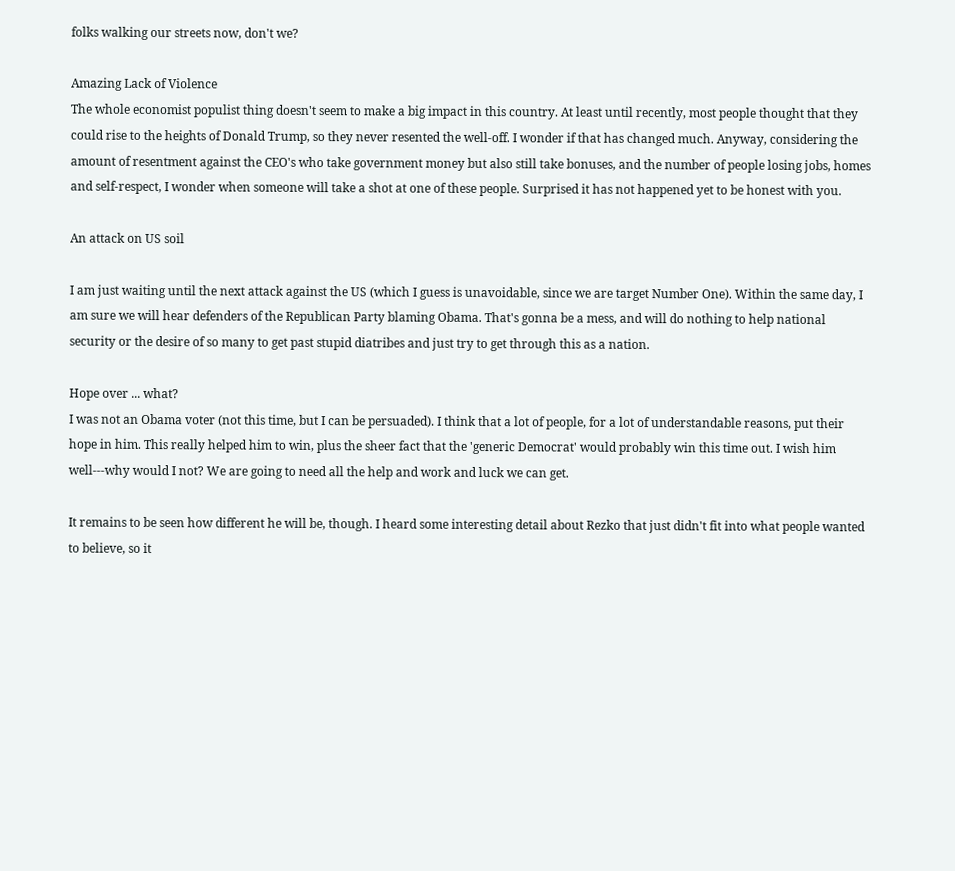folks walking our streets now, don't we?

Amazing Lack of Violence
The whole economist populist thing doesn't seem to make a big impact in this country. At least until recently, most people thought that they could rise to the heights of Donald Trump, so they never resented the well-off. I wonder if that has changed much. Anyway, considering the amount of resentment against the CEO's who take government money but also still take bonuses, and the number of people losing jobs, homes and self-respect, I wonder when someone will take a shot at one of these people. Surprised it has not happened yet to be honest with you.

An attack on US soil

I am just waiting until the next attack against the US (which I guess is unavoidable, since we are target Number One). Within the same day, I am sure we will hear defenders of the Republican Party blaming Obama. That's gonna be a mess, and will do nothing to help national security or the desire of so many to get past stupid diatribes and just try to get through this as a nation.

Hope over ... what?
I was not an Obama voter (not this time, but I can be persuaded). I think that a lot of people, for a lot of understandable reasons, put their hope in him. This really helped him to win, plus the sheer fact that the 'generic Democrat' would probably win this time out. I wish him well---why would I not? We are going to need all the help and work and luck we can get.

It remains to be seen how different he will be, though. I heard some interesting detail about Rezko that just didn't fit into what people wanted to believe, so it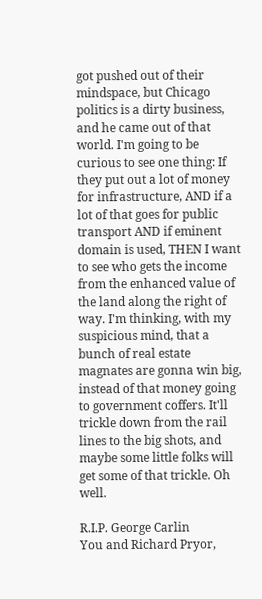got pushed out of their mindspace, but Chicago politics is a dirty business, and he came out of that world. I'm going to be curious to see one thing: If they put out a lot of money for infrastructure, AND if a lot of that goes for public transport AND if eminent domain is used, THEN I want to see who gets the income from the enhanced value of the land along the right of way. I'm thinking, with my suspicious mind, that a bunch of real estate magnates are gonna win big, instead of that money going to government coffers. It'll trickle down from the rail lines to the big shots, and maybe some little folks will get some of that trickle. Oh well.

R.I.P. George Carlin
You and Richard Pryor,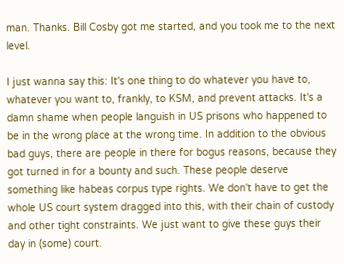man. Thanks. Bill Cosby got me started, and you took me to the next level.

I just wanna say this: It's one thing to do whatever you have to, whatever you want to, frankly, to KSM, and prevent attacks. It's a damn shame when people languish in US prisons who happened to be in the wrong place at the wrong time. In addition to the obvious bad guys, there are people in there for bogus reasons, because they got turned in for a bounty and such. These people deserve something like habeas corpus type rights. We don't have to get the whole US court system dragged into this, with their chain of custody and other tight constraints. We just want to give these guys their day in (some) court.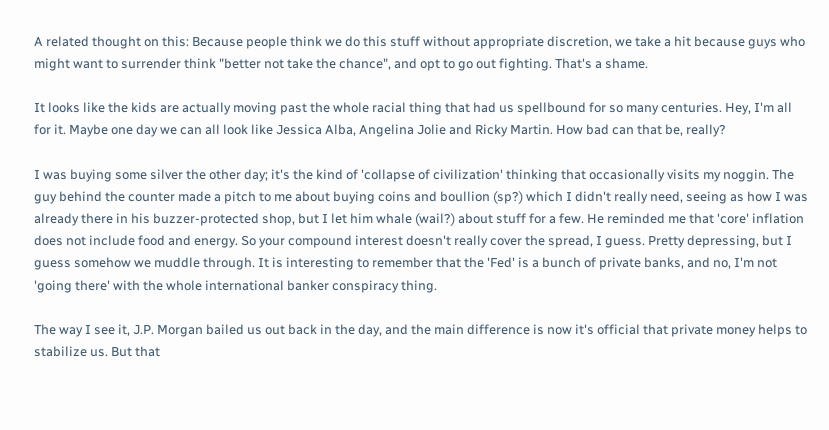A related thought on this: Because people think we do this stuff without appropriate discretion, we take a hit because guys who might want to surrender think "better not take the chance", and opt to go out fighting. That's a shame.

It looks like the kids are actually moving past the whole racial thing that had us spellbound for so many centuries. Hey, I'm all for it. Maybe one day we can all look like Jessica Alba, Angelina Jolie and Ricky Martin. How bad can that be, really?

I was buying some silver the other day; it's the kind of 'collapse of civilization' thinking that occasionally visits my noggin. The guy behind the counter made a pitch to me about buying coins and boullion (sp?) which I didn't really need, seeing as how I was already there in his buzzer-protected shop, but I let him whale (wail?) about stuff for a few. He reminded me that 'core' inflation does not include food and energy. So your compound interest doesn't really cover the spread, I guess. Pretty depressing, but I guess somehow we muddle through. It is interesting to remember that the 'Fed' is a bunch of private banks, and no, I'm not 'going there' with the whole international banker conspiracy thing.

The way I see it, J.P. Morgan bailed us out back in the day, and the main difference is now it's official that private money helps to stabilize us. But that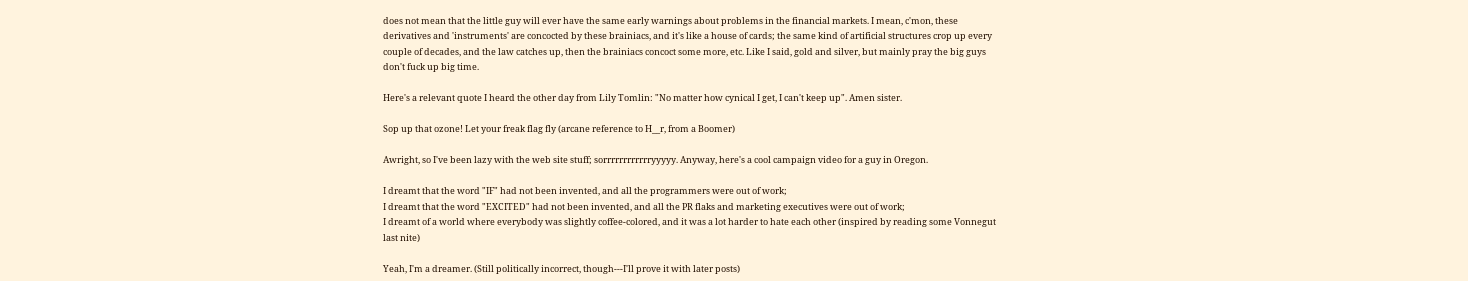does not mean that the little guy will ever have the same early warnings about problems in the financial markets. I mean, c'mon, these derivatives and 'instruments' are concocted by these brainiacs, and it's like a house of cards; the same kind of artificial structures crop up every couple of decades, and the law catches up, then the brainiacs concoct some more, etc. Like I said, gold and silver, but mainly pray the big guys don't fuck up big time.

Here's a relevant quote I heard the other day from Lily Tomlin: "No matter how cynical I get, I can't keep up". Amen sister.

Sop up that ozone! Let your freak flag fly (arcane reference to H__r, from a Boomer)

Awright, so I've been lazy with the web site stuff; sorrrrrrrrrrrryyyyy. Anyway, here's a cool campaign video for a guy in Oregon.

I dreamt that the word "IF" had not been invented, and all the programmers were out of work;
I dreamt that the word "EXCITED" had not been invented, and all the PR flaks and marketing executives were out of work;
I dreamt of a world where everybody was slightly coffee-colored, and it was a lot harder to hate each other (inspired by reading some Vonnegut last nite)

Yeah, I'm a dreamer. (Still politically incorrect, though---I'll prove it with later posts)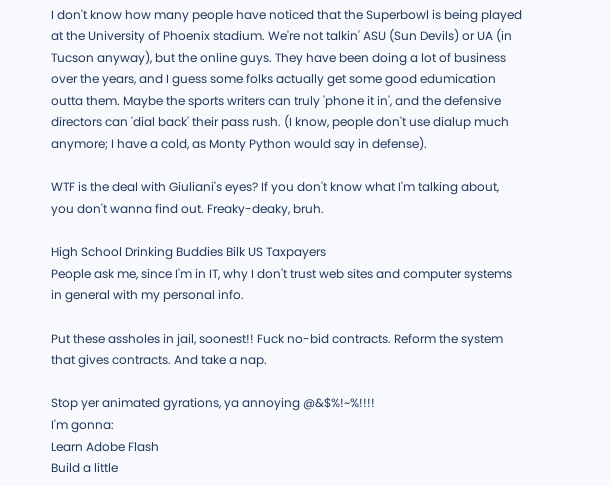I don't know how many people have noticed that the Superbowl is being played at the University of Phoenix stadium. We're not talkin' ASU (Sun Devils) or UA (in Tucson anyway), but the online guys. They have been doing a lot of business over the years, and I guess some folks actually get some good edumication outta them. Maybe the sports writers can truly 'phone it in', and the defensive directors can 'dial back' their pass rush. (I know, people don't use dialup much anymore; I have a cold, as Monty Python would say in defense).

WTF is the deal with Giuliani's eyes? If you don't know what I'm talking about, you don't wanna find out. Freaky-deaky, bruh.

High School Drinking Buddies Bilk US Taxpayers
People ask me, since I'm in IT, why I don't trust web sites and computer systems in general with my personal info.

Put these assholes in jail, soonest!! Fuck no-bid contracts. Reform the system that gives contracts. And take a nap.

Stop yer animated gyrations, ya annoying @&$%!~%!!!!
I'm gonna:
Learn Adobe Flash
Build a little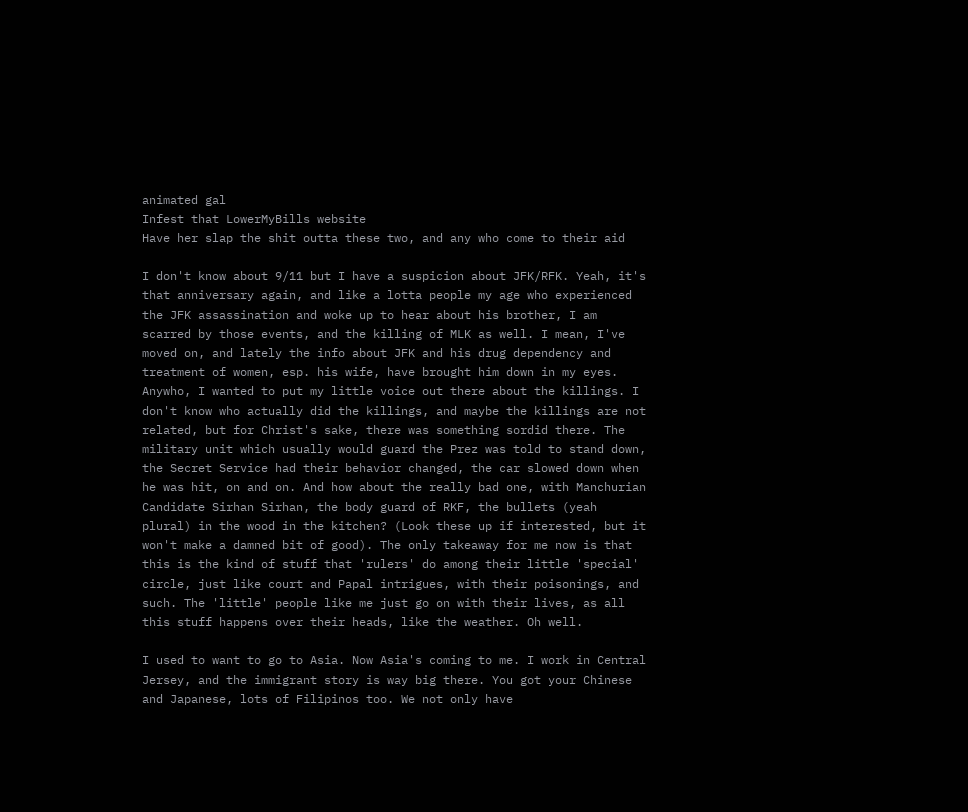animated gal
Infest that LowerMyBills website
Have her slap the shit outta these two, and any who come to their aid

I don't know about 9/11 but I have a suspicion about JFK/RFK. Yeah, it's that anniversary again, and like a lotta people my age who experienced the JFK assassination and woke up to hear about his brother, I am scarred by those events, and the killing of MLK as well. I mean, I've moved on, and lately the info about JFK and his drug dependency and treatment of women, esp. his wife, have brought him down in my eyes. Anywho, I wanted to put my little voice out there about the killings. I don't know who actually did the killings, and maybe the killings are not related, but for Christ's sake, there was something sordid there. The military unit which usually would guard the Prez was told to stand down, the Secret Service had their behavior changed, the car slowed down when he was hit, on and on. And how about the really bad one, with Manchurian Candidate Sirhan Sirhan, the body guard of RKF, the bullets (yeah plural) in the wood in the kitchen? (Look these up if interested, but it won't make a damned bit of good). The only takeaway for me now is that this is the kind of stuff that 'rulers' do among their little 'special' circle, just like court and Papal intrigues, with their poisonings, and such. The 'little' people like me just go on with their lives, as all this stuff happens over their heads, like the weather. Oh well.

I used to want to go to Asia. Now Asia's coming to me. I work in Central Jersey, and the immigrant story is way big there. You got your Chinese and Japanese, lots of Filipinos too. We not only have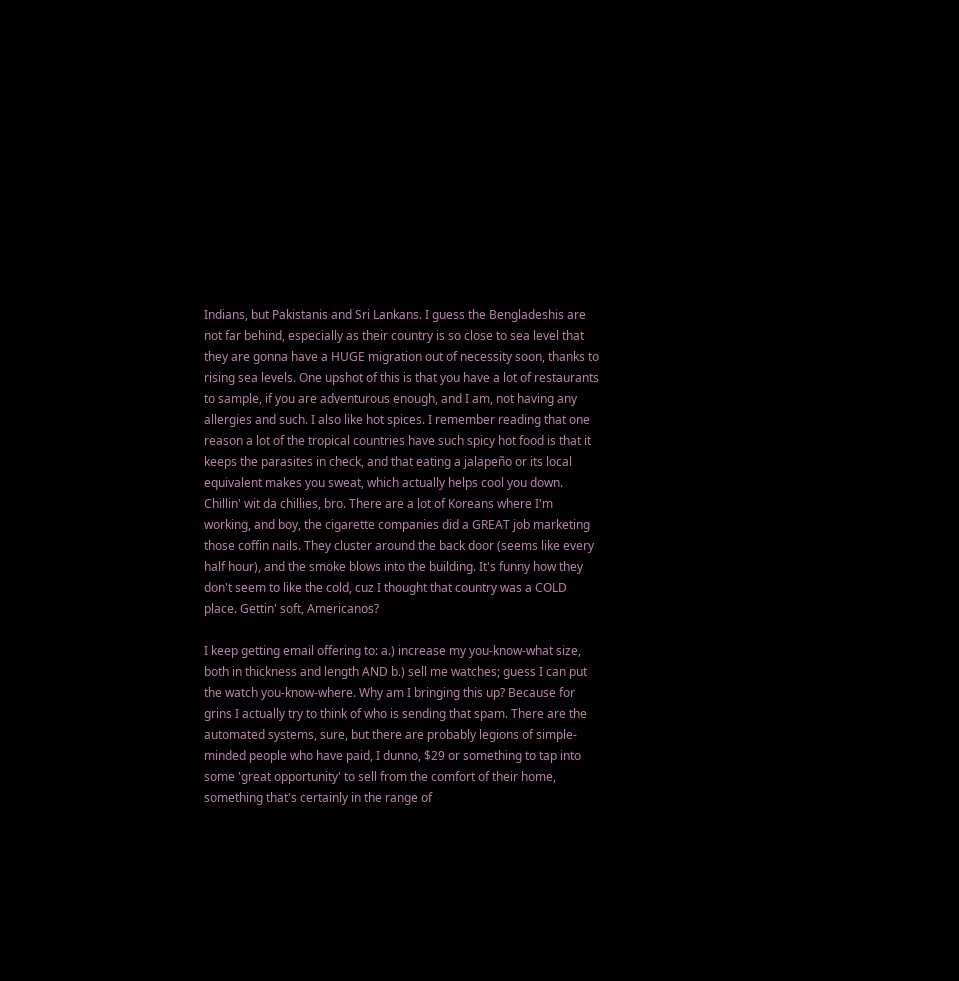Indians, but Pakistanis and Sri Lankans. I guess the Bengladeshis are not far behind, especially as their country is so close to sea level that they are gonna have a HUGE migration out of necessity soon, thanks to rising sea levels. One upshot of this is that you have a lot of restaurants to sample, if you are adventurous enough, and I am, not having any allergies and such. I also like hot spices. I remember reading that one reason a lot of the tropical countries have such spicy hot food is that it keeps the parasites in check, and that eating a jalapeño or its local equivalent makes you sweat, which actually helps cool you down. Chillin' wit da chillies, bro. There are a lot of Koreans where I'm working, and boy, the cigarette companies did a GREAT job marketing those coffin nails. They cluster around the back door (seems like every half hour), and the smoke blows into the building. It's funny how they don't seem to like the cold, cuz I thought that country was a COLD place. Gettin' soft, Americanos?

I keep getting email offering to: a.) increase my you-know-what size, both in thickness and length AND b.) sell me watches; guess I can put the watch you-know-where. Why am I bringing this up? Because for grins I actually try to think of who is sending that spam. There are the automated systems, sure, but there are probably legions of simple-minded people who have paid, I dunno, $29 or something to tap into some 'great opportunity' to sell from the comfort of their home, something that's certainly in the range of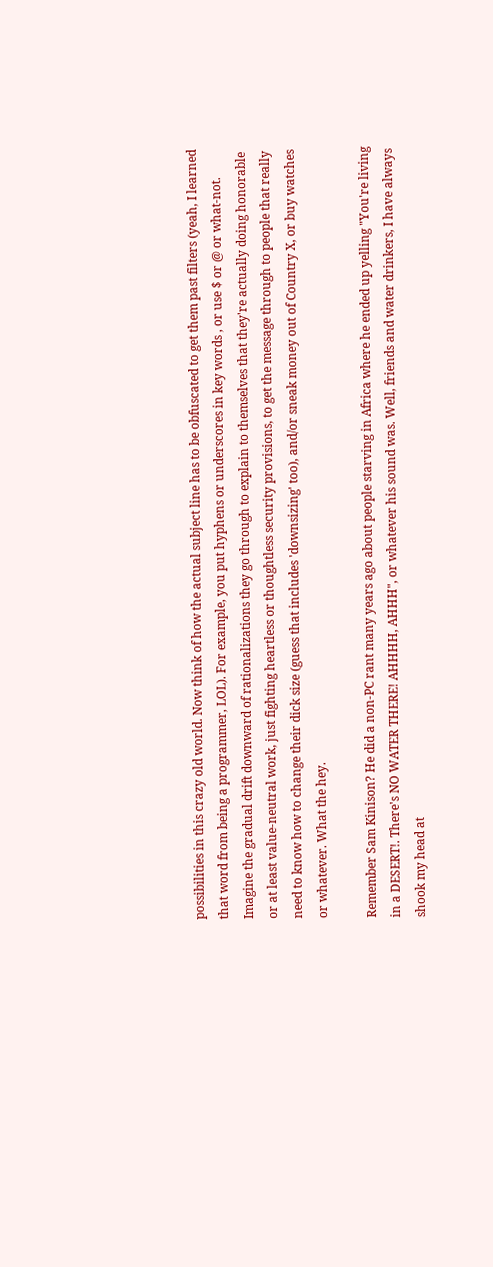possibilities in this crazy old world. Now think of how the actual subject line has to be obfuscated to get them past filters (yeah, I learned that word from being a programmer, LOL). For example, you put hyphens or underscores in key words , or use $ or @ or what-not. Imagine the gradual drift downward of rationalizations they go through to explain to themselves that they're actually doing honorable or at least value-neutral work, just fighting heartless or thoughtless security provisions, to get the message through to people that really need to know how to change their dick size (guess that includes 'downsizing' too), and/or sneak money out of Country X, or buy watches or whatever. What the hey.

Remember Sam Kinison? He did a non-PC rant many years ago about people starving in Africa where he ended up yelling "You're living in a DESERT!. There's NO WATER THERE! AHHHH, AHHH", or whatever his sound was. Well, friends and water drinkers, I have always shook my head at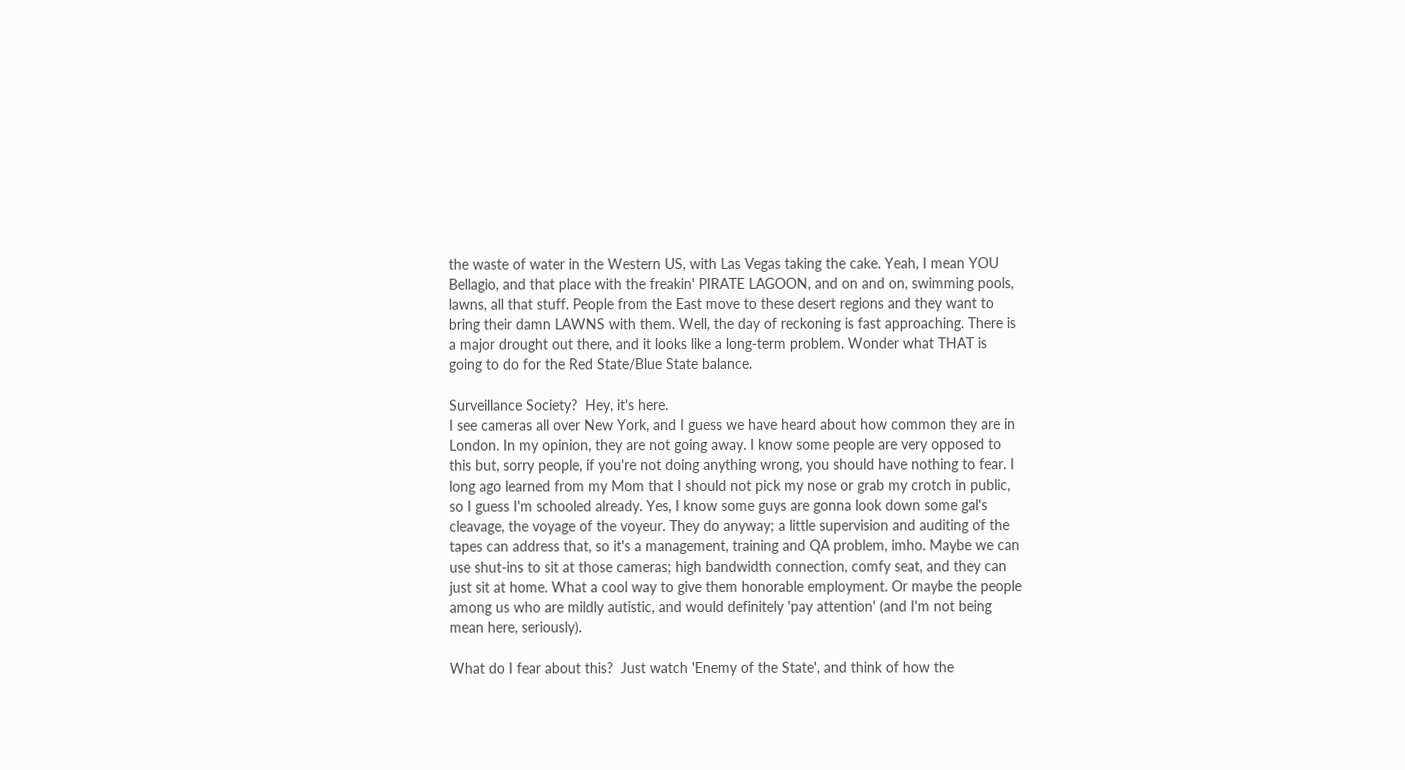the waste of water in the Western US, with Las Vegas taking the cake. Yeah, I mean YOU Bellagio, and that place with the freakin' PIRATE LAGOON, and on and on, swimming pools, lawns, all that stuff. People from the East move to these desert regions and they want to bring their damn LAWNS with them. Well, the day of reckoning is fast approaching. There is a major drought out there, and it looks like a long-term problem. Wonder what THAT is going to do for the Red State/Blue State balance.

Surveillance Society?  Hey, it's here.
I see cameras all over New York, and I guess we have heard about how common they are in London. In my opinion, they are not going away. I know some people are very opposed to this but, sorry people, if you're not doing anything wrong, you should have nothing to fear. I long ago learned from my Mom that I should not pick my nose or grab my crotch in public, so I guess I'm schooled already. Yes, I know some guys are gonna look down some gal's cleavage, the voyage of the voyeur. They do anyway; a little supervision and auditing of the tapes can address that, so it's a management, training and QA problem, imho. Maybe we can use shut-ins to sit at those cameras; high bandwidth connection, comfy seat, and they can just sit at home. What a cool way to give them honorable employment. Or maybe the people among us who are mildly autistic, and would definitely 'pay attention' (and I'm not being mean here, seriously).

What do I fear about this?  Just watch 'Enemy of the State', and think of how the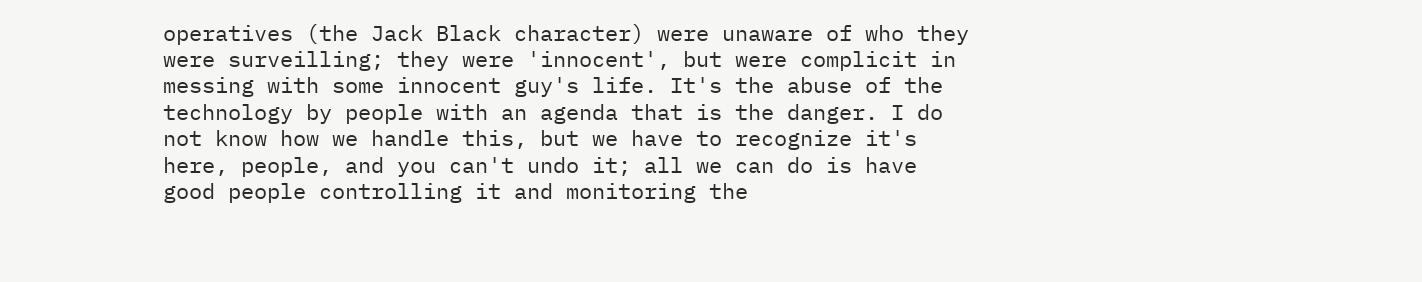operatives (the Jack Black character) were unaware of who they were surveilling; they were 'innocent', but were complicit in messing with some innocent guy's life. It's the abuse of the technology by people with an agenda that is the danger. I do not know how we handle this, but we have to recognize it's here, people, and you can't undo it; all we can do is have good people controlling it and monitoring the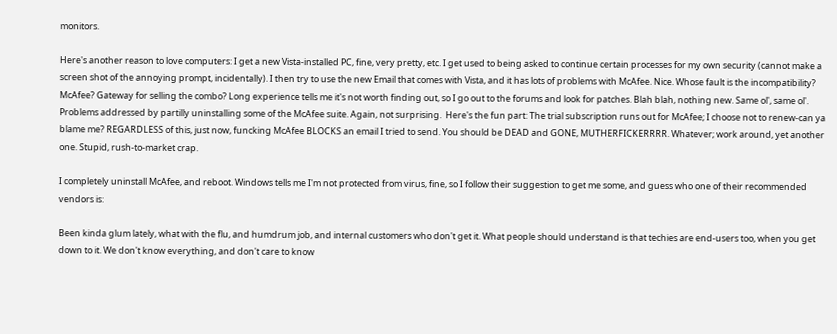monitors.

Here's another reason to love computers: I get a new Vista-installed PC, fine, very pretty, etc. I get used to being asked to continue certain processes for my own security (cannot make a screen shot of the annoying prompt, incidentally). I then try to use the new Email that comes with Vista, and it has lots of problems with McAfee. Nice. Whose fault is the incompatibility? McAfee? Gateway for selling the combo? Long experience tells me it's not worth finding out, so I go out to the forums and look for patches. Blah blah, nothing new. Same ol', same ol'. Problems addressed by partilly uninstalling some of the McAfee suite. Again, not surprising.  Here's the fun part: The trial subscription runs out for McAfee; I choose not to renew-can ya blame me? REGARDLESS of this, just now, funcking McAfee BLOCKS an email I tried to send. You should be DEAD and GONE, MUTHERFICKERRRR. Whatever; work around, yet another one. Stupid, rush-to-market crap.

I completely uninstall McAfee, and reboot. Windows tells me I'm not protected from virus, fine, so I follow their suggestion to get me some, and guess who one of their recommended vendors is:

Been kinda glum lately, what with the flu, and humdrum job, and internal customers who don't get it. What people should understand is that techies are end-users too, when you get down to it. We don't know everything, and don't care to know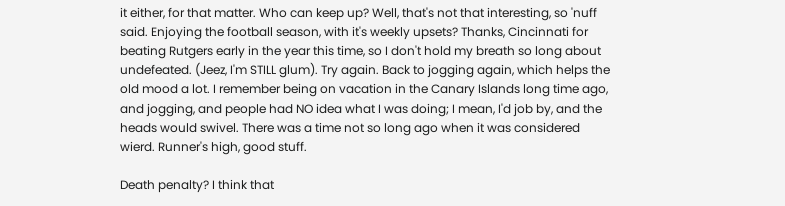it either, for that matter. Who can keep up? Well, that's not that interesting, so 'nuff said. Enjoying the football season, with it's weekly upsets? Thanks, Cincinnati for beating Rutgers early in the year this time, so I don't hold my breath so long about undefeated. (Jeez, I'm STILL glum). Try again. Back to jogging again, which helps the old mood a lot. I remember being on vacation in the Canary Islands long time ago, and jogging, and people had NO idea what I was doing; I mean, I'd job by, and the heads would swivel. There was a time not so long ago when it was considered wierd. Runner's high, good stuff.

Death penalty? I think that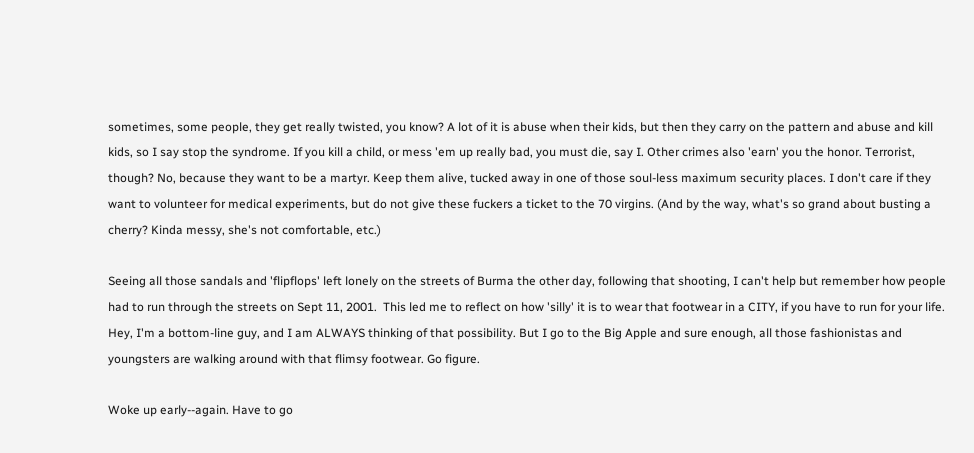sometimes, some people, they get really twisted, you know? A lot of it is abuse when their kids, but then they carry on the pattern and abuse and kill kids, so I say stop the syndrome. If you kill a child, or mess 'em up really bad, you must die, say I. Other crimes also 'earn' you the honor. Terrorist, though? No, because they want to be a martyr. Keep them alive, tucked away in one of those soul-less maximum security places. I don't care if they want to volunteer for medical experiments, but do not give these fuckers a ticket to the 70 virgins. (And by the way, what's so grand about busting a cherry? Kinda messy, she's not comfortable, etc.)

Seeing all those sandals and 'flipflops' left lonely on the streets of Burma the other day, following that shooting, I can't help but remember how people had to run through the streets on Sept 11, 2001.  This led me to reflect on how 'silly' it is to wear that footwear in a CITY, if you have to run for your life. Hey, I'm a bottom-line guy, and I am ALWAYS thinking of that possibility. But I go to the Big Apple and sure enough, all those fashionistas and youngsters are walking around with that flimsy footwear. Go figure.

Woke up early--again. Have to go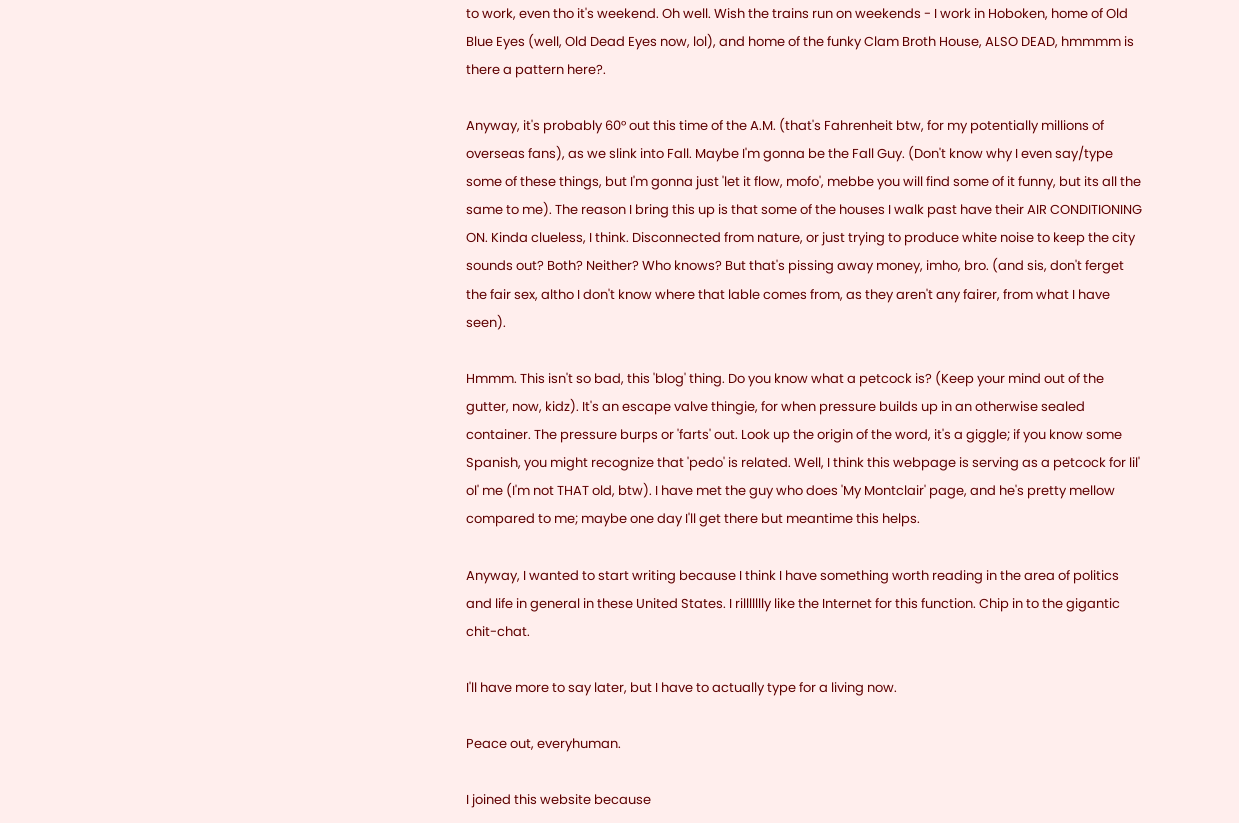to work, even tho it's weekend. Oh well. Wish the trains run on weekends - I work in Hoboken, home of Old Blue Eyes (well, Old Dead Eyes now, lol), and home of the funky Clam Broth House, ALSO DEAD, hmmmm is there a pattern here?.

Anyway, it's probably 60° out this time of the A.M. (that's Fahrenheit btw, for my potentially millions of overseas fans), as we slink into Fall. Maybe I'm gonna be the Fall Guy. (Don't know why I even say/type some of these things, but I'm gonna just 'let it flow, mofo', mebbe you will find some of it funny, but its all the same to me). The reason I bring this up is that some of the houses I walk past have their AIR CONDITIONING ON. Kinda clueless, I think. Disconnected from nature, or just trying to produce white noise to keep the city sounds out? Both? Neither? Who knows? But that's pissing away money, imho, bro. (and sis, don't ferget the fair sex, altho I don't know where that lable comes from, as they aren't any fairer, from what I have seen).

Hmmm. This isn't so bad, this 'blog' thing. Do you know what a petcock is? (Keep your mind out of the gutter, now, kidz). It's an escape valve thingie, for when pressure builds up in an otherwise sealed container. The pressure burps or 'farts' out. Look up the origin of the word, it's a giggle; if you know some Spanish, you might recognize that 'pedo' is related. Well, I think this webpage is serving as a petcock for lil' ol' me (I'm not THAT old, btw). I have met the guy who does 'My Montclair' page, and he's pretty mellow compared to me; maybe one day I'll get there but meantime this helps.

Anyway, I wanted to start writing because I think I have something worth reading in the area of politics and life in general in these United States. I rillllllly like the Internet for this function. Chip in to the gigantic chit-chat.

I'll have more to say later, but I have to actually type for a living now.

Peace out, everyhuman.

I joined this website because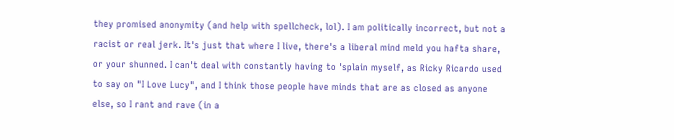they promised anonymity (and help with spellcheck, lol). I am politically incorrect, but not a racist or real jerk. It's just that where I live, there's a liberal mind meld you hafta share, or your shunned. I can't deal with constantly having to 'splain myself, as Ricky Ricardo used to say on "I Love Lucy", and I think those people have minds that are as closed as anyone else, so I rant and rave (in a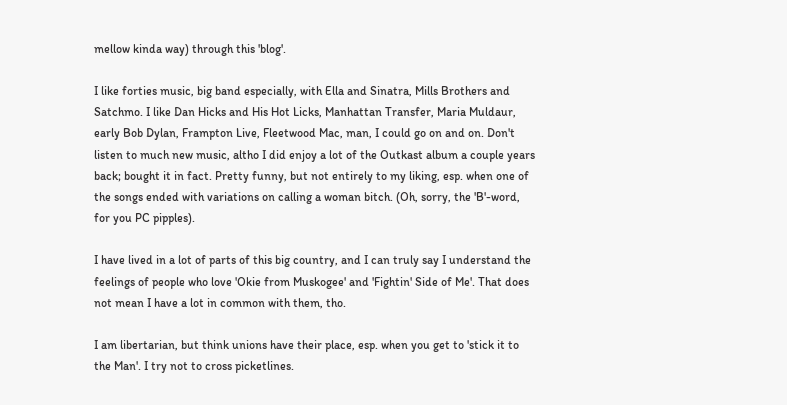mellow kinda way) through this 'blog'.

I like forties music, big band especially, with Ella and Sinatra, Mills Brothers and Satchmo. I like Dan Hicks and His Hot Licks, Manhattan Transfer, Maria Muldaur, early Bob Dylan, Frampton Live, Fleetwood Mac, man, I could go on and on. Don't listen to much new music, altho I did enjoy a lot of the Outkast album a couple years back; bought it in fact. Pretty funny, but not entirely to my liking, esp. when one of the songs ended with variations on calling a woman bitch. (Oh, sorry, the 'B'-word, for you PC pipples).

I have lived in a lot of parts of this big country, and I can truly say I understand the feelings of people who love 'Okie from Muskogee' and 'Fightin' Side of Me'. That does not mean I have a lot in common with them, tho.

I am libertarian, but think unions have their place, esp. when you get to 'stick it to the Man'. I try not to cross picketlines.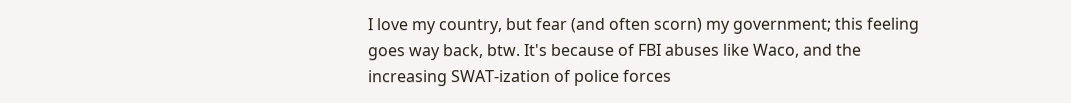I love my country, but fear (and often scorn) my government; this feeling goes way back, btw. It's because of FBI abuses like Waco, and the increasing SWAT-ization of police forces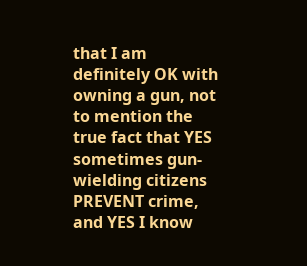that I am definitely OK with owning a gun, not to mention the true fact that YES sometimes gun-wielding citizens PREVENT crime, and YES I know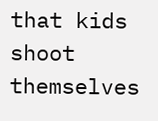that kids shoot themselves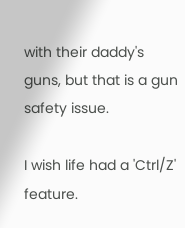with their daddy's guns, but that is a gun safety issue.

I wish life had a 'Ctrl/Z' feature.